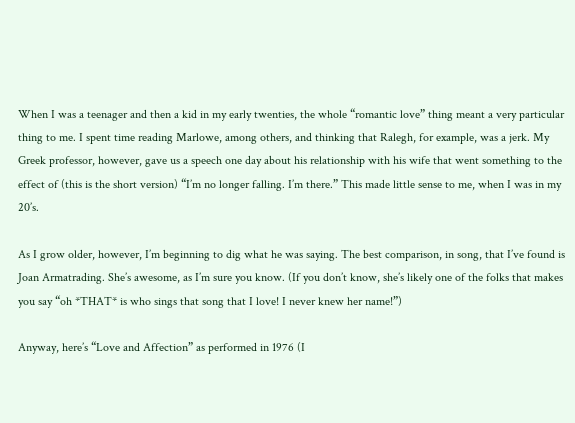When I was a teenager and then a kid in my early twenties, the whole “romantic love” thing meant a very particular thing to me. I spent time reading Marlowe, among others, and thinking that Ralegh, for example, was a jerk. My Greek professor, however, gave us a speech one day about his relationship with his wife that went something to the effect of (this is the short version) “I’m no longer falling. I’m there.” This made little sense to me, when I was in my 20’s.

As I grow older, however, I’m beginning to dig what he was saying. The best comparison, in song, that I’ve found is Joan Armatrading. She’s awesome, as I’m sure you know. (If you don’t know, she’s likely one of the folks that makes you say “oh *THAT* is who sings that song that I love! I never knew her name!”)

Anyway, here’s “Love and Affection” as performed in 1976 (I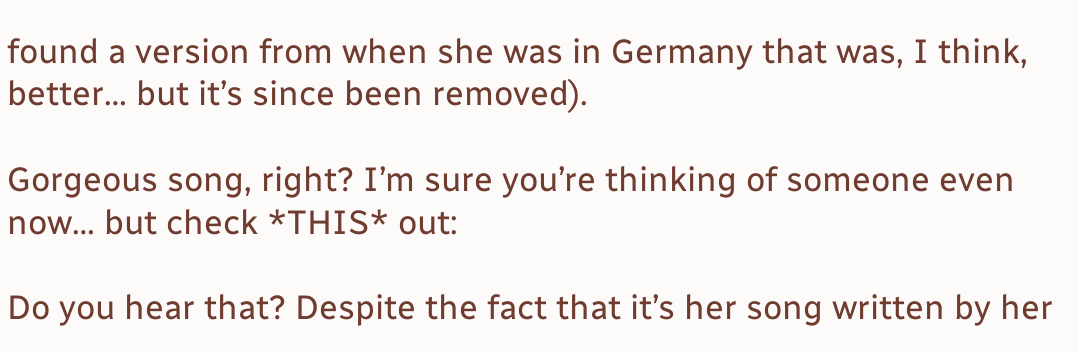found a version from when she was in Germany that was, I think, better… but it’s since been removed).

Gorgeous song, right? I’m sure you’re thinking of someone even now… but check *THIS* out:

Do you hear that? Despite the fact that it’s her song written by her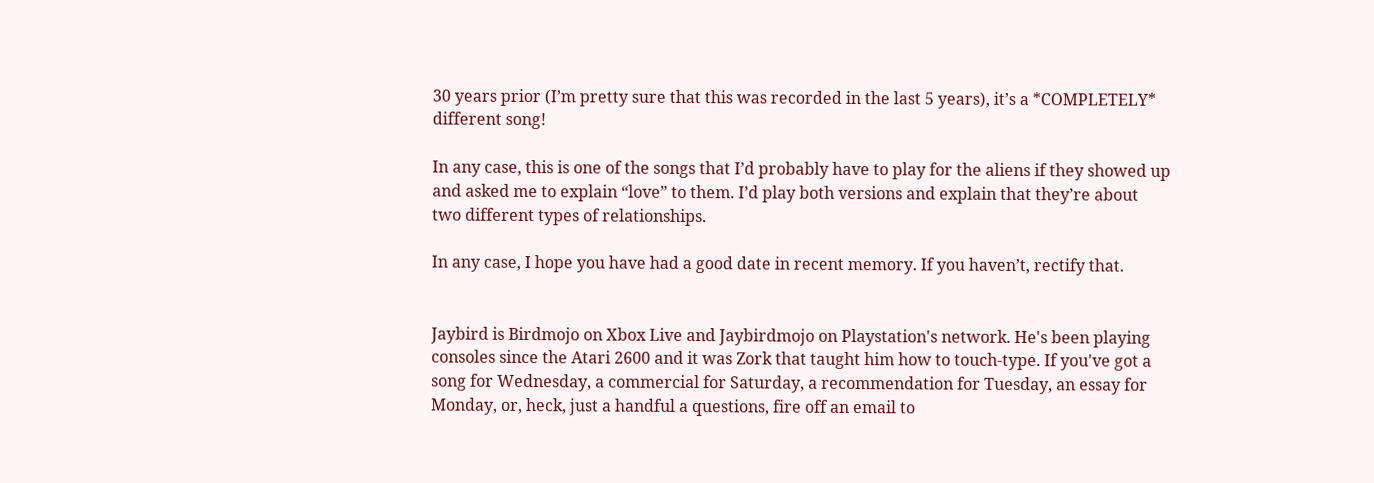30 years prior (I’m pretty sure that this was recorded in the last 5 years), it’s a *COMPLETELY* different song!

In any case, this is one of the songs that I’d probably have to play for the aliens if they showed up and asked me to explain “love” to them. I’d play both versions and explain that they’re about two different types of relationships.

In any case, I hope you have had a good date in recent memory. If you haven’t, rectify that.


Jaybird is Birdmojo on Xbox Live and Jaybirdmojo on Playstation's network. He's been playing consoles since the Atari 2600 and it was Zork that taught him how to touch-type. If you've got a song for Wednesday, a commercial for Saturday, a recommendation for Tuesday, an essay for Monday, or, heck, just a handful a questions, fire off an email to